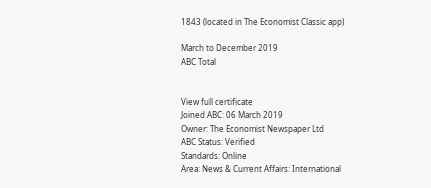1843 (located in The Economist Classic app)

March to December 2019
ABC Total


View full certificate
Joined ABC: 06 March 2019
Owner: The Economist Newspaper Ltd
ABC Status: Verified
Standards: Online
Area: News & Current Affairs: International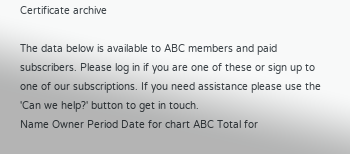Certificate archive

The data below is available to ABC members and paid subscribers. Please log in if you are one of these or sign up to one of our subscriptions. If you need assistance please use the 'Can we help?' button to get in touch.
Name Owner Period Date for chart ABC Total for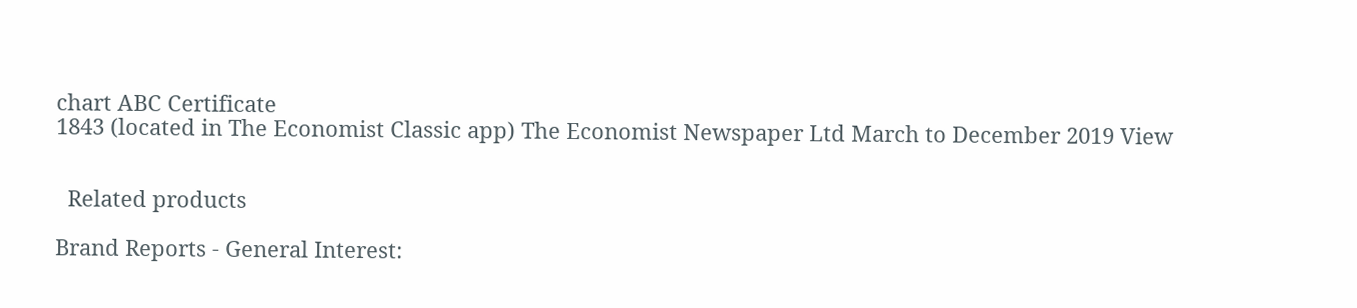chart ABC Certificate
1843 (located in The Economist Classic app) The Economist Newspaper Ltd March to December 2019 View


  Related products

Brand Reports - General Interest: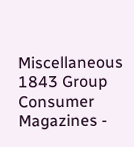Miscellaneous
1843 Group
Consumer Magazines -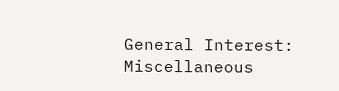General Interest: Miscellaneous